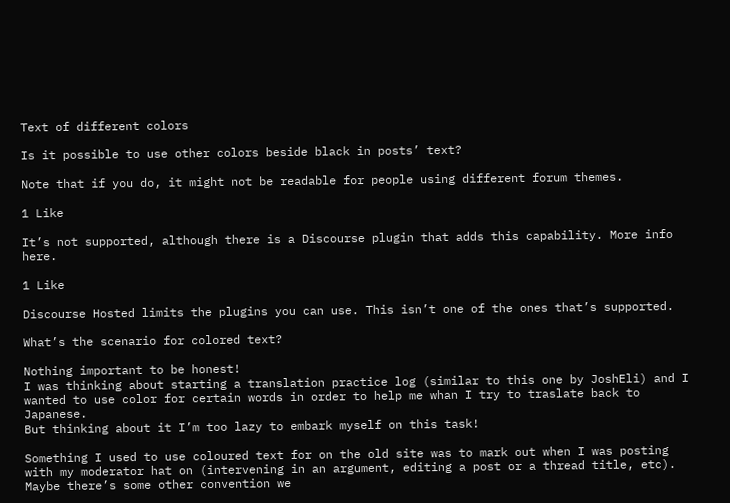Text of different colors

Is it possible to use other colors beside black in posts’ text?

Note that if you do, it might not be readable for people using different forum themes.

1 Like

It’s not supported, although there is a Discourse plugin that adds this capability. More info here.

1 Like

Discourse Hosted limits the plugins you can use. This isn’t one of the ones that’s supported.

What’s the scenario for colored text?

Nothing important to be honest!
I was thinking about starting a translation practice log (similar to this one by JoshEli) and I wanted to use color for certain words in order to help me whan I try to traslate back to Japanese.
But thinking about it I’m too lazy to embark myself on this task!

Something I used to use coloured text for on the old site was to mark out when I was posting with my moderator hat on (intervening in an argument, editing a post or a thread title, etc). Maybe there’s some other convention we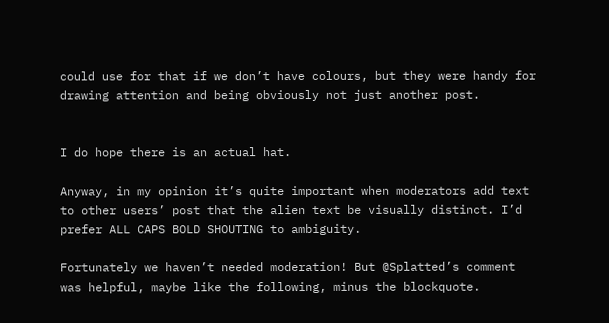could use for that if we don’t have colours, but they were handy for drawing attention and being obviously not just another post.


I do hope there is an actual hat.

Anyway, in my opinion it’s quite important when moderators add text to other users’ post that the alien text be visually distinct. I’d prefer ALL CAPS BOLD SHOUTING to ambiguity.

Fortunately we haven’t needed moderation! But @Splatted’s comment was helpful, maybe like the following, minus the blockquote.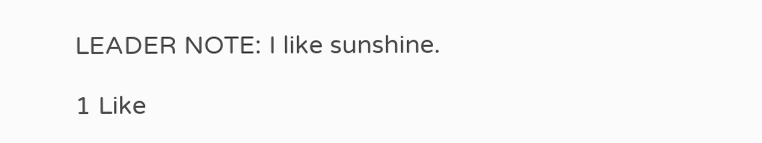LEADER NOTE: I like sunshine.

1 Like